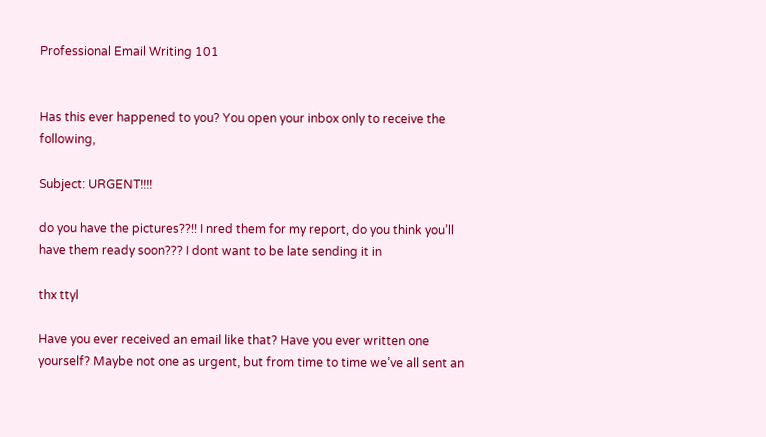Professional Email Writing 101


Has this ever happened to you? You open your inbox only to receive the following,

Subject: URGENT!!!!

do you have the pictures??!! I nred them for my report, do you think you’ll have them ready soon??? I dont want to be late sending it in

thx ttyl

Have you ever received an email like that? Have you ever written one yourself? Maybe not one as urgent, but from time to time we’ve all sent an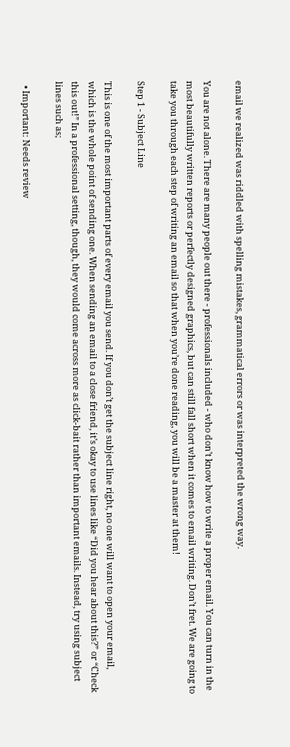email we realized was riddled with spelling mistakes, grammatical errors or was interpreted the wrong way.

You are not alone. There are many people out there - professionals included - who don’t know how to write a proper email. You can turn in the most beautifully written reports or perfectly designed graphics, but can still fall short when it comes to email writing. Don’t fret. We are going to take you through each step of writing an email so that when you’re done reading, you will be a master at them!

Step 1 - Subject Line

This is one of the most important parts of every email you send. If you don’t get the subject line right, no one will want to open your email, which is the whole point of sending one. When sending an email to a close friend, it’s okay to use lines like “Did you hear about this?” or “Check this out!” In a professional setting, though, they would come across more as click-bait rather than important emails. Instead, try using subject lines such as;

  • Important: Needs review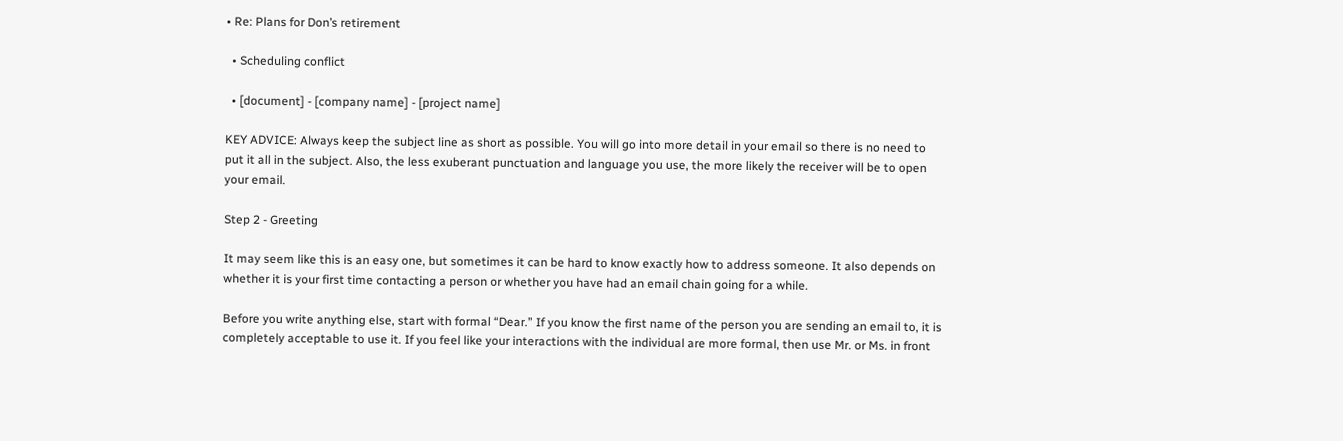• Re: Plans for Don’s retirement

  • Scheduling conflict

  • [document] - [company name] - [project name]

KEY ADVICE: Always keep the subject line as short as possible. You will go into more detail in your email so there is no need to put it all in the subject. Also, the less exuberant punctuation and language you use, the more likely the receiver will be to open your email.

Step 2 - Greeting

It may seem like this is an easy one, but sometimes it can be hard to know exactly how to address someone. It also depends on whether it is your first time contacting a person or whether you have had an email chain going for a while.

Before you write anything else, start with formal “Dear.” If you know the first name of the person you are sending an email to, it is completely acceptable to use it. If you feel like your interactions with the individual are more formal, then use Mr. or Ms. in front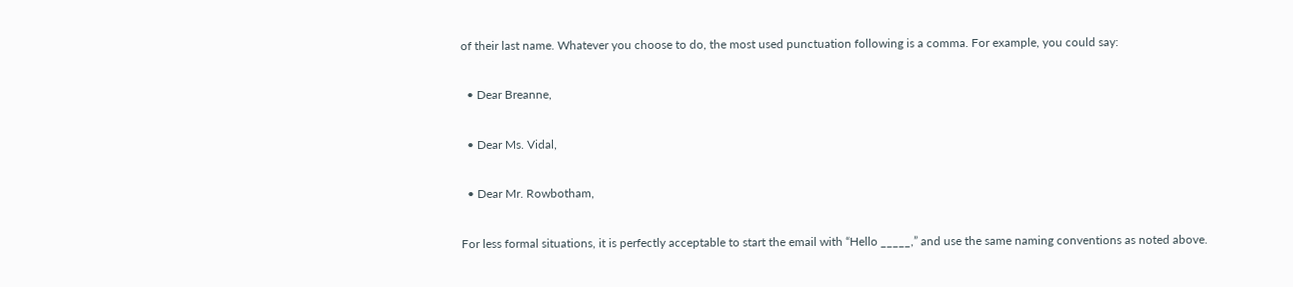of their last name. Whatever you choose to do, the most used punctuation following is a comma. For example, you could say:

  • Dear Breanne,

  • Dear Ms. Vidal,

  • Dear Mr. Rowbotham,

For less formal situations, it is perfectly acceptable to start the email with “Hello _____,” and use the same naming conventions as noted above.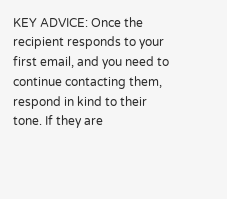KEY ADVICE: Once the recipient responds to your first email, and you need to continue contacting them, respond in kind to their tone. If they are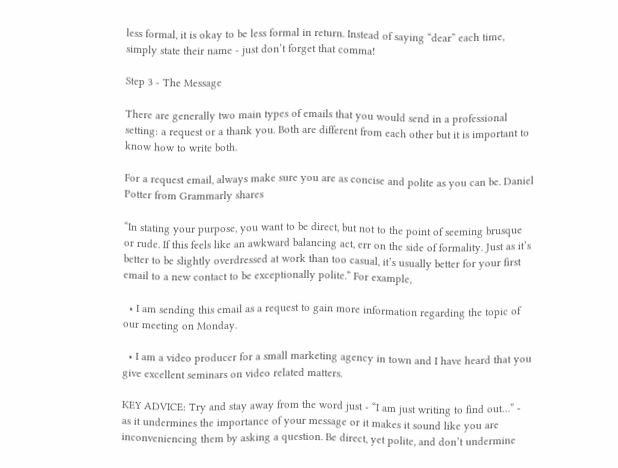less formal, it is okay to be less formal in return. Instead of saying “dear” each time, simply state their name - just don’t forget that comma!

Step 3 - The Message

There are generally two main types of emails that you would send in a professional setting: a request or a thank you. Both are different from each other but it is important to know how to write both.

For a request email, always make sure you are as concise and polite as you can be. Daniel Potter from Grammarly shares

“In stating your purpose, you want to be direct, but not to the point of seeming brusque or rude. If this feels like an awkward balancing act, err on the side of formality. Just as it’s better to be slightly overdressed at work than too casual, it’s usually better for your first email to a new contact to be exceptionally polite.” For example,

  • I am sending this email as a request to gain more information regarding the topic of our meeting on Monday.

  • I am a video producer for a small marketing agency in town and I have heard that you give excellent seminars on video related matters.

KEY ADVICE: Try and stay away from the word just - “I am just writing to find out…” - as it undermines the importance of your message or it makes it sound like you are inconveniencing them by asking a question. Be direct, yet polite, and don’t undermine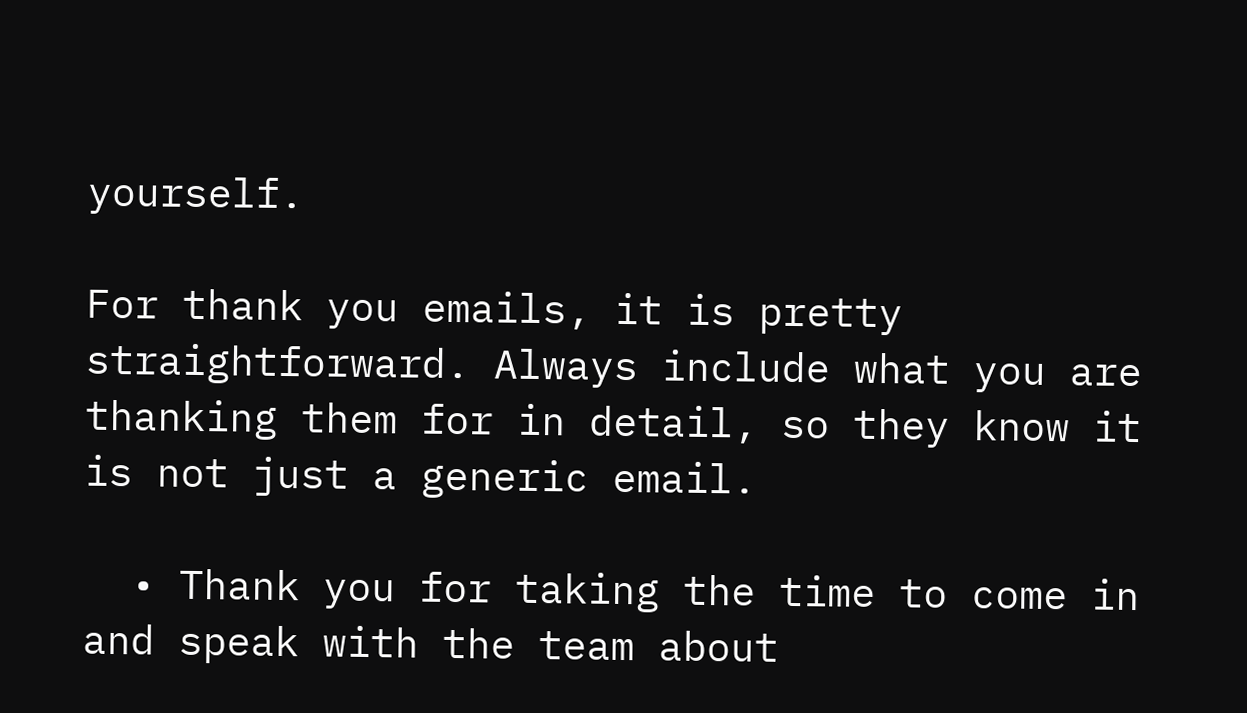yourself.

For thank you emails, it is pretty straightforward. Always include what you are thanking them for in detail, so they know it is not just a generic email.

  • Thank you for taking the time to come in and speak with the team about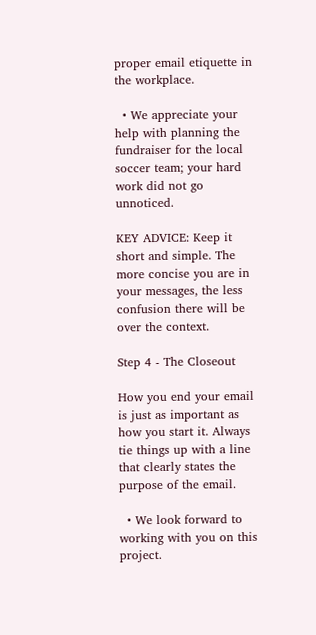proper email etiquette in the workplace.

  • We appreciate your help with planning the fundraiser for the local soccer team; your hard work did not go unnoticed.

KEY ADVICE: Keep it short and simple. The more concise you are in your messages, the less confusion there will be over the context.

Step 4 - The Closeout

How you end your email is just as important as how you start it. Always tie things up with a line that clearly states the purpose of the email.

  • We look forward to working with you on this project.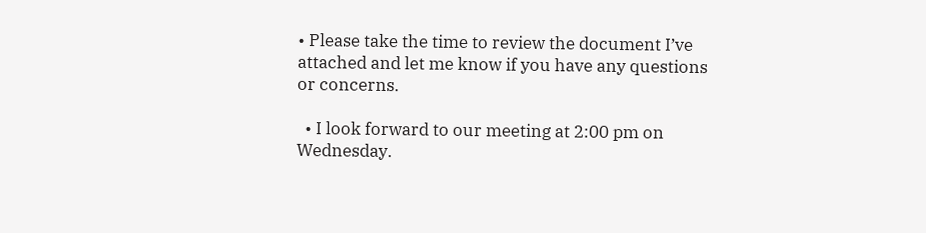• Please take the time to review the document I’ve attached and let me know if you have any questions or concerns.

  • I look forward to our meeting at 2:00 pm on Wednesday.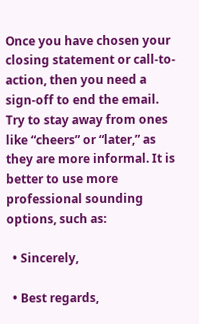Once you have chosen your closing statement or call-to-action, then you need a sign-off to end the email. Try to stay away from ones like “cheers” or “later,” as they are more informal. It is better to use more professional sounding options, such as:

  • Sincerely,

  • Best regards,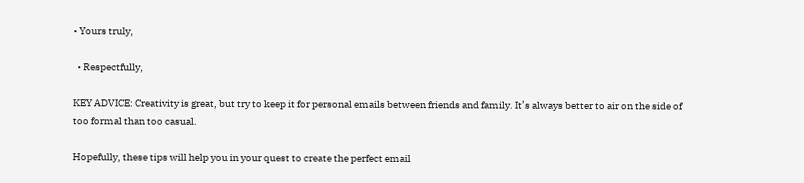• Yours truly,

  • Respectfully,

KEY ADVICE: Creativity is great, but try to keep it for personal emails between friends and family. It’s always better to air on the side of too formal than too casual.

Hopefully, these tips will help you in your quest to create the perfect email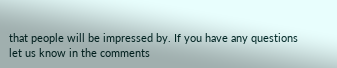that people will be impressed by. If you have any questions let us know in the comments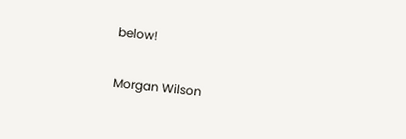below!

Morgan Wilson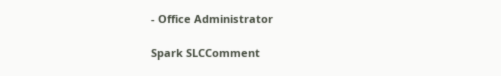- Office Administrator

Spark SLCComment